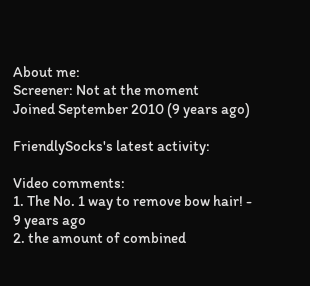About me:
Screener: Not at the moment
Joined September 2010 (9 years ago)

FriendlySocks's latest activity:

Video comments:
1. The No. 1 way to remove bow hair! - 9 years ago
2. the amount of combined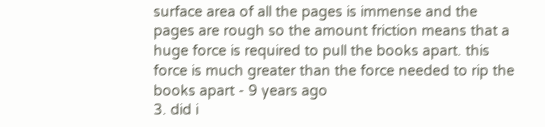surface area of all the pages is immense and the pages are rough so the amount friction means that a huge force is required to pull the books apart. this force is much greater than the force needed to rip the books apart - 9 years ago
3. did i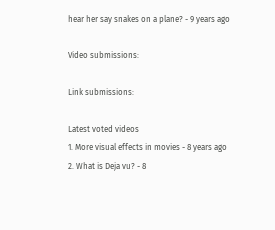hear her say snakes on a plane? - 9 years ago

Video submissions:

Link submissions:

Latest voted videos
1. More visual effects in movies - 8 years ago
2. What is Deja vu? - 8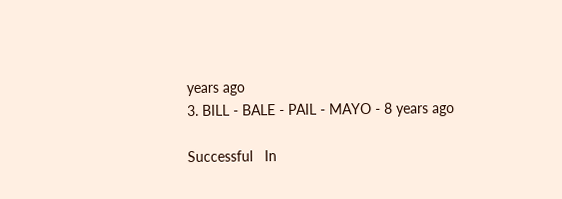years ago
3. BILL - BALE - PAIL - MAYO - 8 years ago

Successful   In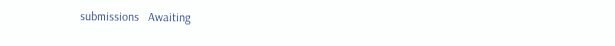submissions   Awaiting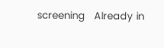screening   Already in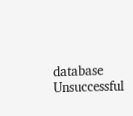database   Unsuccessful